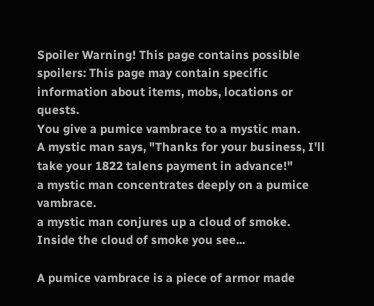Spoiler Warning! This page contains possible spoilers: This page may contain specific information about items, mobs, locations or quests.
You give a pumice vambrace to a mystic man.
A mystic man says, "Thanks for your business, I'll take your 1822 talens payment in advance!"
a mystic man concentrates deeply on a pumice vambrace.
a mystic man conjures up a cloud of smoke.
Inside the cloud of smoke you see...

A pumice vambrace is a piece of armor made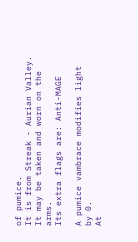of pumice.
It is from Streak - Aurian Valley.
It may be taken and worn on the arms.
Its extra flags are: Anti-MAGE

A pumice vambrace modifies light by 0.
At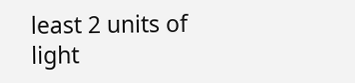least 2 units of light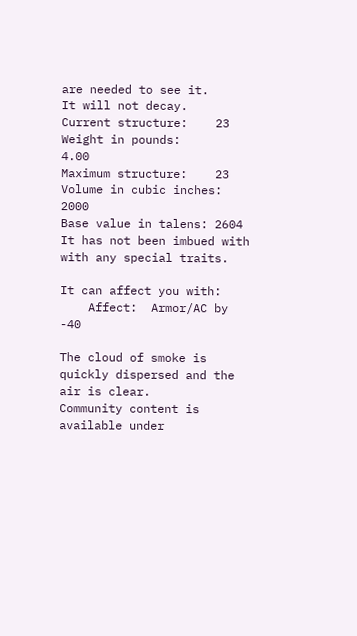are needed to see it.
It will not decay.
Current structure:    23     Weight in pounds:       4.00
Maximum structure:    23     Volume in cubic inches: 2000
Base value in talens: 2604
It has not been imbued with with any special traits.

It can affect you with:
    Affect:  Armor/AC by -40

The cloud of smoke is quickly dispersed and the air is clear.
Community content is available under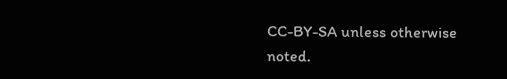CC-BY-SA unless otherwise noted.